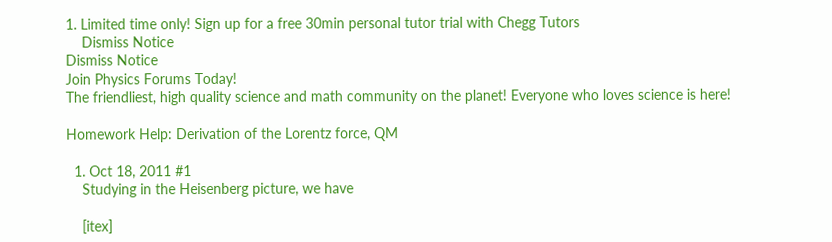1. Limited time only! Sign up for a free 30min personal tutor trial with Chegg Tutors
    Dismiss Notice
Dismiss Notice
Join Physics Forums Today!
The friendliest, high quality science and math community on the planet! Everyone who loves science is here!

Homework Help: Derivation of the Lorentz force, QM

  1. Oct 18, 2011 #1
    Studying in the Heisenberg picture, we have

    [itex]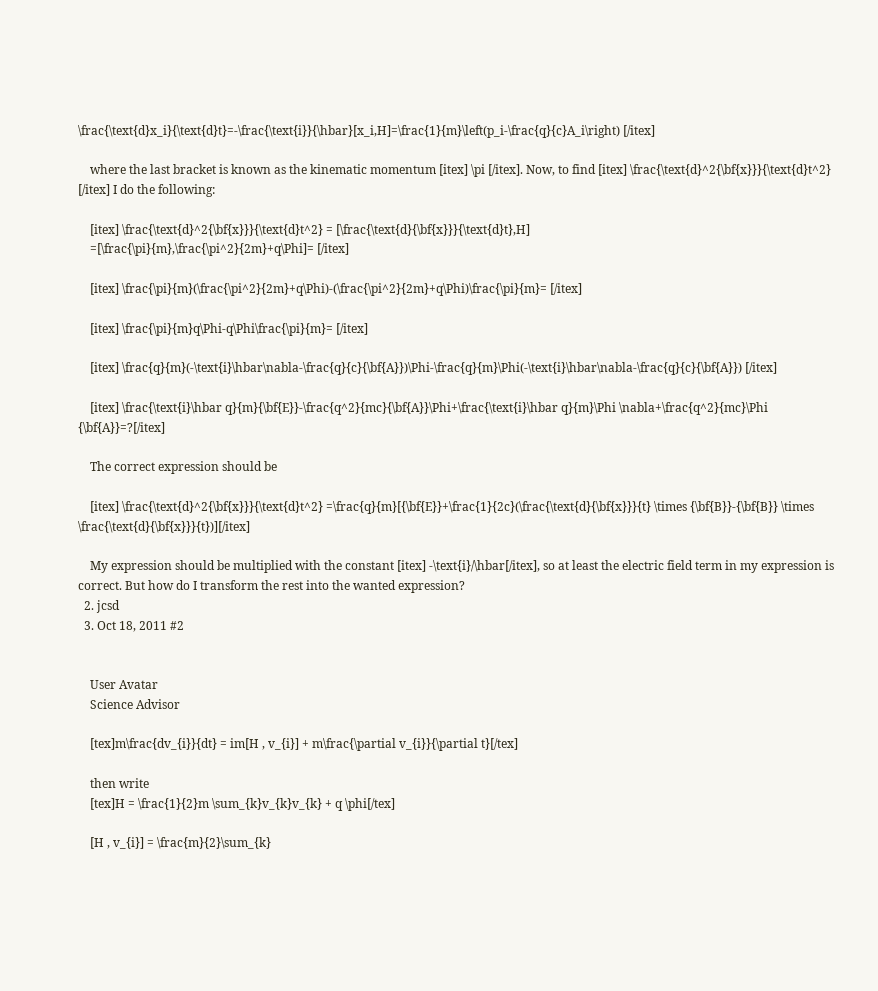\frac{\text{d}x_i}{\text{d}t}=-\frac{\text{i}}{\hbar}[x_i,H]=\frac{1}{m}\left(p_i-\frac{q}{c}A_i\right) [/itex]

    where the last bracket is known as the kinematic momentum [itex] \pi [/itex]. Now, to find [itex] \frac{\text{d}^2{\bf{x}}}{\text{d}t^2} [/itex] I do the following:

    [itex] \frac{\text{d}^2{\bf{x}}}{\text{d}t^2} = [\frac{\text{d}{\bf{x}}}{\text{d}t},H]
    =[\frac{\pi}{m},\frac{\pi^2}{2m}+q\Phi]= [/itex]

    [itex] \frac{\pi}{m}(\frac{\pi^2}{2m}+q\Phi)-(\frac{\pi^2}{2m}+q\Phi)\frac{\pi}{m}= [/itex]

    [itex] \frac{\pi}{m}q\Phi-q\Phi\frac{\pi}{m}= [/itex]

    [itex] \frac{q}{m}(-\text{i}\hbar\nabla-\frac{q}{c}{\bf{A}})\Phi-\frac{q}{m}\Phi(-\text{i}\hbar\nabla-\frac{q}{c}{\bf{A}}) [/itex]

    [itex] \frac{\text{i}\hbar q}{m}{\bf{E}}-\frac{q^2}{mc}{\bf{A}}\Phi+\frac{\text{i}\hbar q}{m}\Phi \nabla+\frac{q^2}{mc}\Phi {\bf{A}}=?[/itex]

    The correct expression should be

    [itex] \frac{\text{d}^2{\bf{x}}}{\text{d}t^2} =\frac{q}{m}[{\bf{E}}+\frac{1}{2c}(\frac{\text{d}{\bf{x}}}{t} \times {\bf{B}}-{\bf{B}} \times \frac{\text{d}{\bf{x}}}{t})][/itex]

    My expression should be multiplied with the constant [itex] -\text{i}/\hbar[/itex], so at least the electric field term in my expression is correct. But how do I transform the rest into the wanted expression?
  2. jcsd
  3. Oct 18, 2011 #2


    User Avatar
    Science Advisor

    [tex]m\frac{dv_{i}}{dt} = im[H , v_{i}] + m\frac{\partial v_{i}}{\partial t}[/tex]

    then write
    [tex]H = \frac{1}{2}m \sum_{k}v_{k}v_{k} + q \phi[/tex]

    [H , v_{i}] = \frac{m}{2}\sum_{k}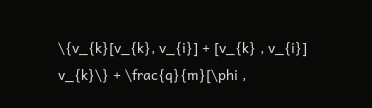\{v_{k}[v_{k}, v_{i}] + [v_{k} , v_{i}] v_{k}\} + \frac{q}{m}[\phi ,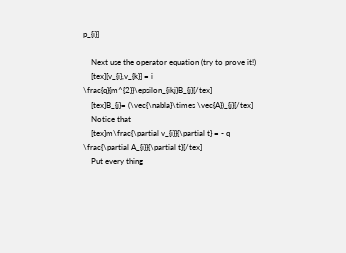p_{i}]

    Next use the operator equation (try to prove it!)
    [tex][v_{i},v_{k}] = i \frac{q}{m^{2}}\epsilon_{ikj}B_{j}[/tex]
    [tex]B_{j}= (\vec{\nabla}\times \vec{A})_{j}[/tex]
    Notice that
    [tex]m\frac{\partial v_{i}}{\partial t} = - q \frac{\partial A_{i}}{\partial t}[/tex]
    Put every thing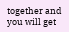together and you will get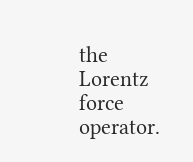the Lorentz force operator.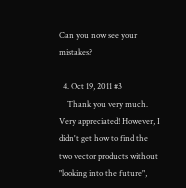Can you now see your mistakes?

  4. Oct 19, 2011 #3
    Thank you very much. Very appreciated! However, I didn't get how to find the two vector products without "looking into the future",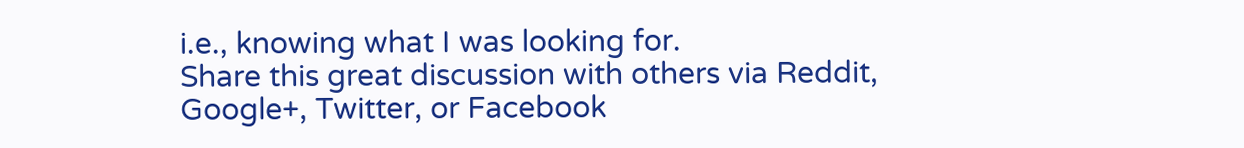i.e., knowing what I was looking for.
Share this great discussion with others via Reddit, Google+, Twitter, or Facebook